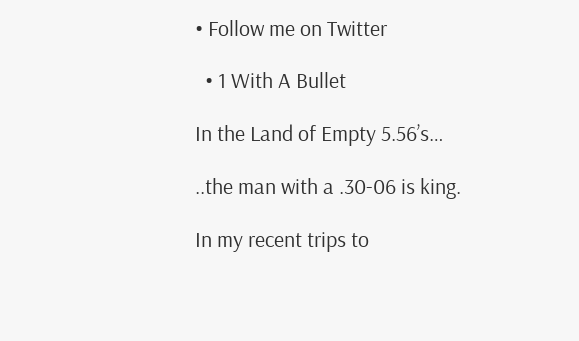• Follow me on Twitter

  • 1 With A Bullet

In the Land of Empty 5.56’s…

..the man with a .30-06 is king.

In my recent trips to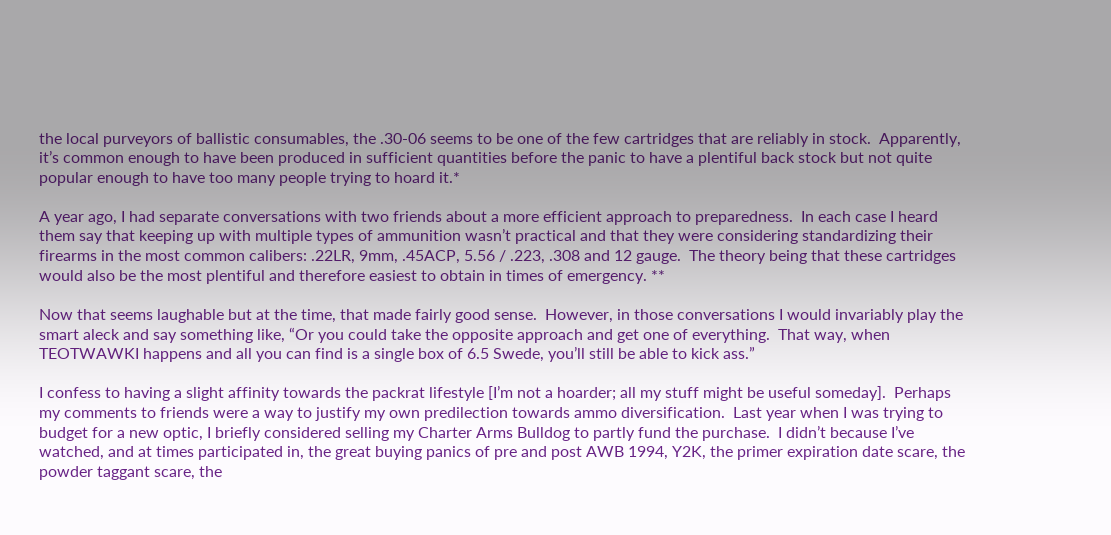the local purveyors of ballistic consumables, the .30-06 seems to be one of the few cartridges that are reliably in stock.  Apparently, it’s common enough to have been produced in sufficient quantities before the panic to have a plentiful back stock but not quite popular enough to have too many people trying to hoard it.*

A year ago, I had separate conversations with two friends about a more efficient approach to preparedness.  In each case I heard them say that keeping up with multiple types of ammunition wasn’t practical and that they were considering standardizing their firearms in the most common calibers: .22LR, 9mm, .45ACP, 5.56 / .223, .308 and 12 gauge.  The theory being that these cartridges would also be the most plentiful and therefore easiest to obtain in times of emergency. **

Now that seems laughable but at the time, that made fairly good sense.  However, in those conversations I would invariably play the smart aleck and say something like, “Or you could take the opposite approach and get one of everything.  That way, when TEOTWAWKI happens and all you can find is a single box of 6.5 Swede, you’ll still be able to kick ass.”

I confess to having a slight affinity towards the packrat lifestyle [I’m not a hoarder; all my stuff might be useful someday].  Perhaps my comments to friends were a way to justify my own predilection towards ammo diversification.  Last year when I was trying to budget for a new optic, I briefly considered selling my Charter Arms Bulldog to partly fund the purchase.  I didn’t because I’ve watched, and at times participated in, the great buying panics of pre and post AWB 1994, Y2K, the primer expiration date scare, the powder taggant scare, the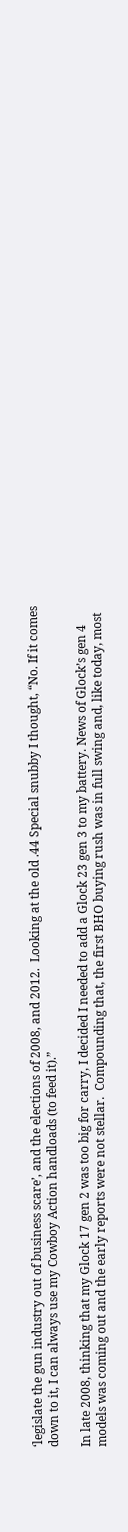‘legislate the gun industry out of business scare’, and the elections of 2008, and 2012.  Looking at the old .44 Special snubby I thought, “No. If it comes down to it, I can always use my Cowboy Action handloads (to feed it).”

In late 2008, thinking that my Glock 17 gen 2 was too big for carry, I decided I needed to add a Glock 23 gen 3 to my battery. News of Glock’s gen 4 models was coming out and the early reports were not stellar.  Compounding that, the first BHO buying rush was in full swing and, like today, most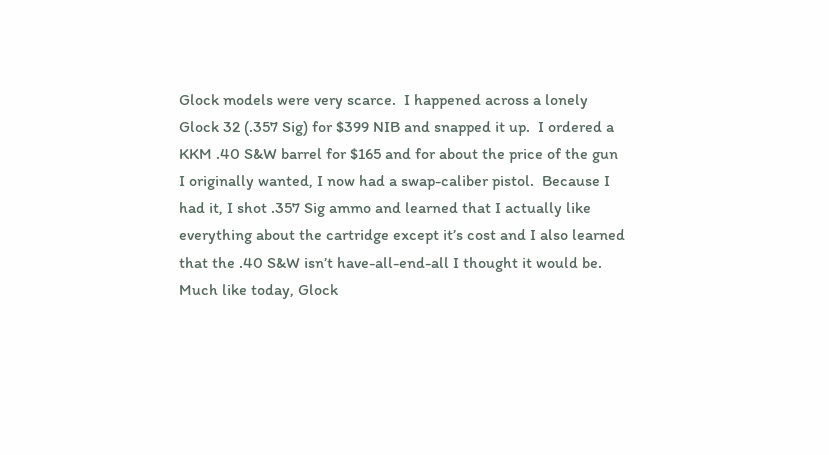Glock models were very scarce.  I happened across a lonely Glock 32 (.357 Sig) for $399 NIB and snapped it up.  I ordered a KKM .40 S&W barrel for $165 and for about the price of the gun I originally wanted, I now had a swap-caliber pistol.  Because I had it, I shot .357 Sig ammo and learned that I actually like everything about the cartridge except it’s cost and I also learned that the .40 S&W isn’t have-all-end-all I thought it would be.   Much like today, Glock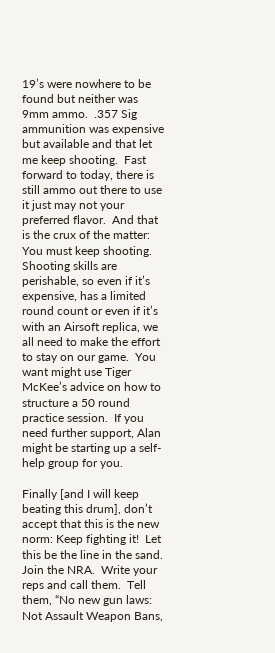19’s were nowhere to be found but neither was 9mm ammo.  .357 Sig ammunition was expensive but available and that let me keep shooting.  Fast forward to today, there is still ammo out there to use it just may not your preferred flavor.  And that is the crux of the matter: You must keep shooting.  Shooting skills are perishable, so even if it’s expensive, has a limited round count or even if it’s with an Airsoft replica, we all need to make the effort to stay on our game.  You want might use Tiger McKee’s advice on how to structure a 50 round practice session.  If you need further support, Alan might be starting up a self-help group for you.

Finally [and I will keep beating this drum], don’t accept that this is the new norm: Keep fighting it!  Let this be the line in the sand.  Join the NRA.  Write your reps and call them.  Tell them, “No new gun laws: Not Assault Weapon Bans,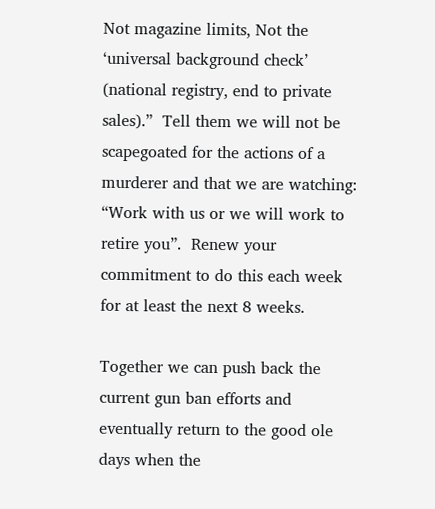Not magazine limits, Not the ‘universal background check’ (national registry, end to private sales).”  Tell them we will not be scapegoated for the actions of a murderer and that we are watching: “Work with us or we will work to retire you”.  Renew your commitment to do this each week for at least the next 8 weeks.

Together we can push back the current gun ban efforts and eventually return to the good ole days when the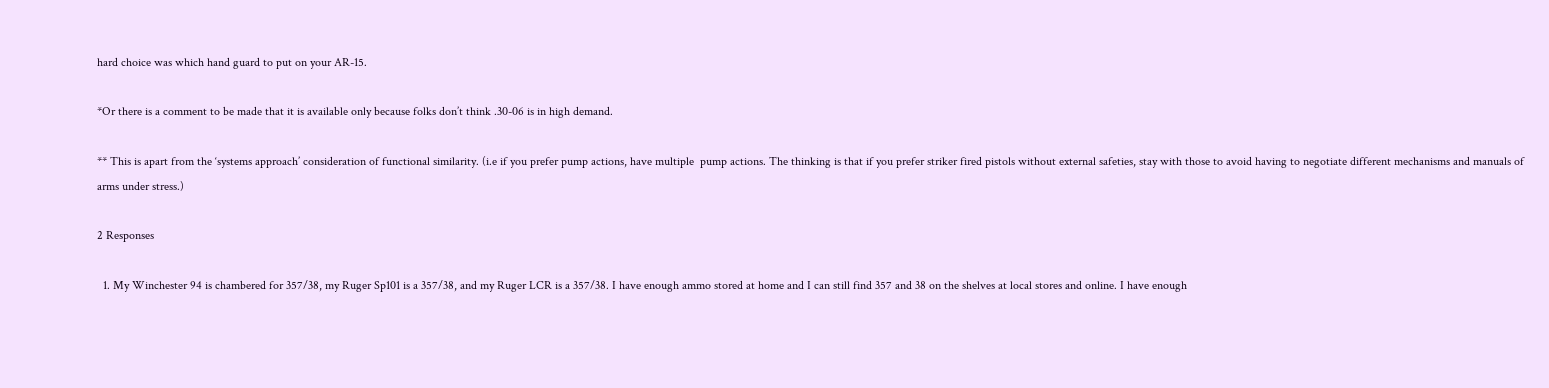hard choice was which hand guard to put on your AR-15.

*Or there is a comment to be made that it is available only because folks don’t think .30-06 is in high demand.

** This is apart from the ‘systems approach’ consideration of functional similarity. (i.e if you prefer pump actions, have multiple  pump actions. The thinking is that if you prefer striker fired pistols without external safeties, stay with those to avoid having to negotiate different mechanisms and manuals of arms under stress.)

2 Responses

  1. My Winchester 94 is chambered for 357/38, my Ruger Sp101 is a 357/38, and my Ruger LCR is a 357/38. I have enough ammo stored at home and I can still find 357 and 38 on the shelves at local stores and online. I have enough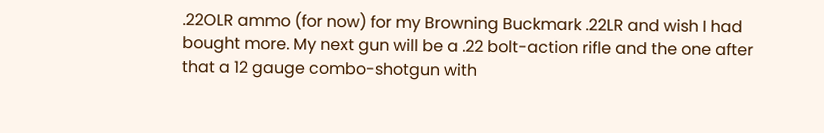.22OLR ammo (for now) for my Browning Buckmark .22LR and wish I had bought more. My next gun will be a .22 bolt-action rifle and the one after that a 12 gauge combo-shotgun with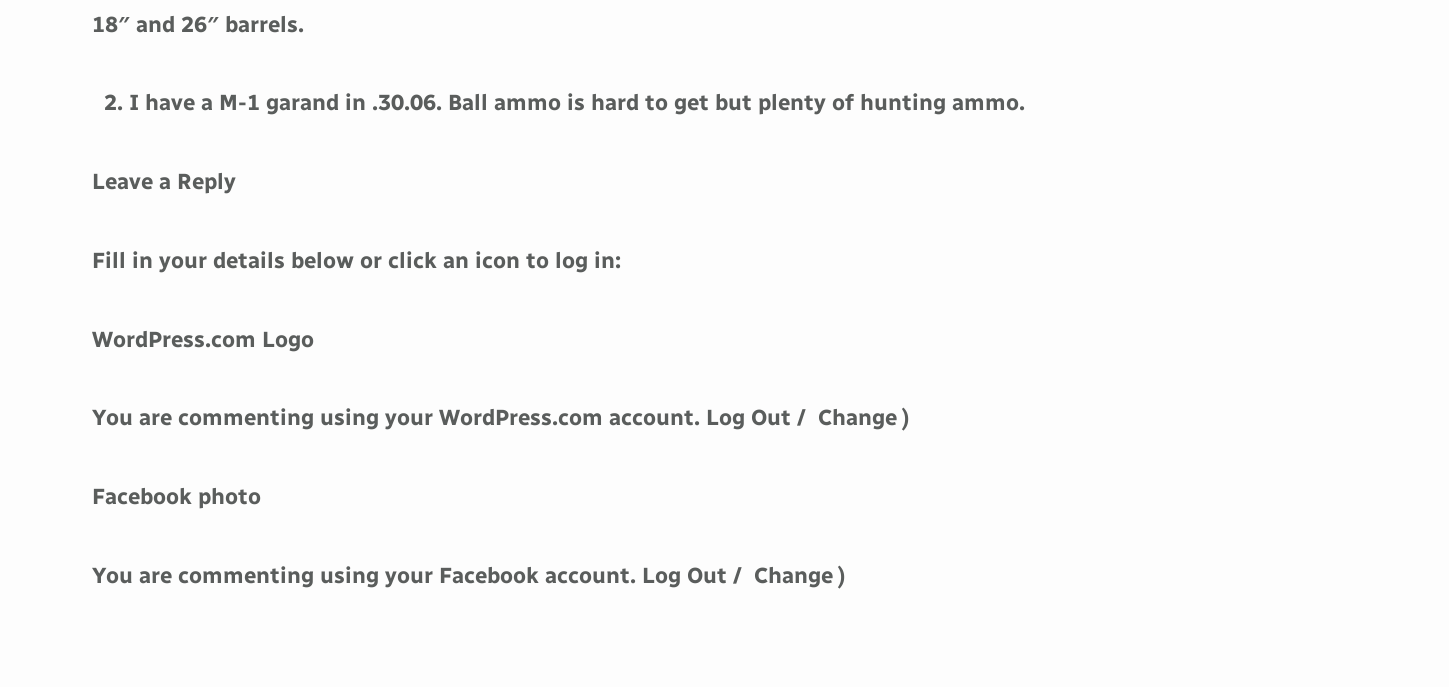18″ and 26″ barrels.

  2. I have a M-1 garand in .30.06. Ball ammo is hard to get but plenty of hunting ammo.

Leave a Reply

Fill in your details below or click an icon to log in:

WordPress.com Logo

You are commenting using your WordPress.com account. Log Out /  Change )

Facebook photo

You are commenting using your Facebook account. Log Out /  Change )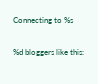Connecting to %s

%d bloggers like this: